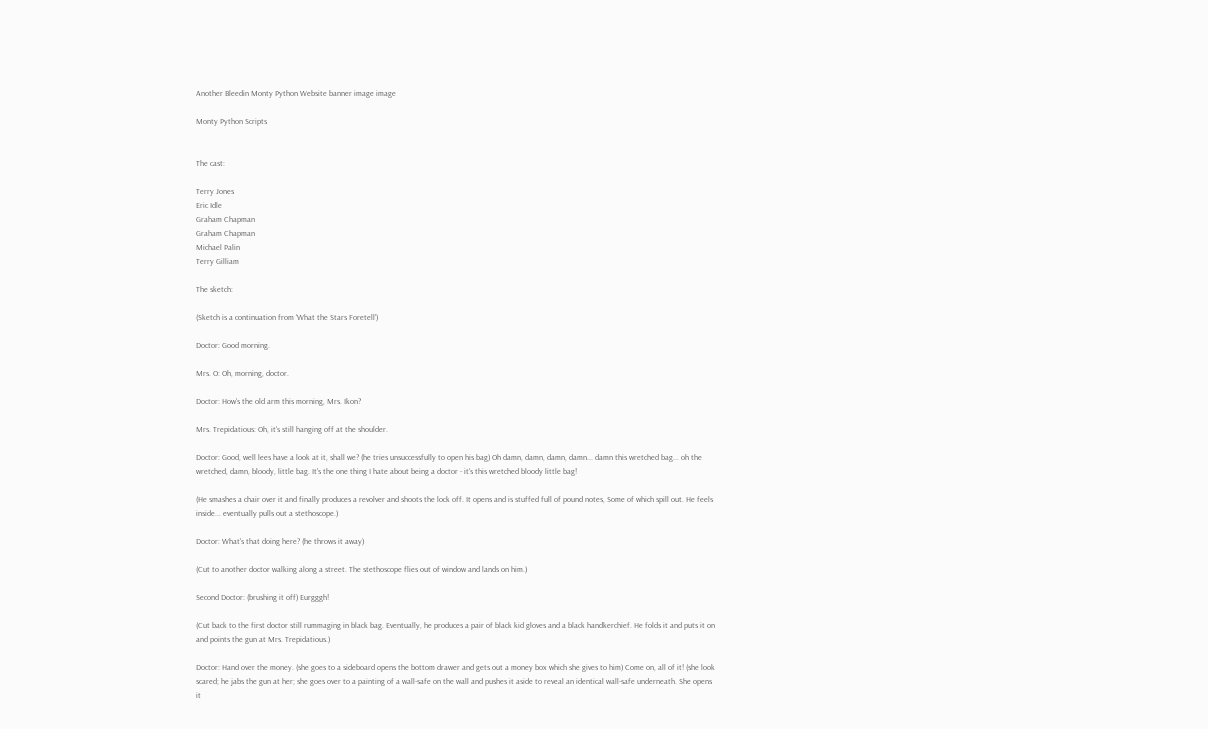Another Bleedin Monty Python Website banner image image

Monty Python Scripts


The cast:

Terry Jones
Eric Idle
Graham Chapman
Graham Chapman
Michael Palin
Terry Gilliam

The sketch:

(Sketch is a continuation from 'What the Stars Foretell')

Doctor: Good morning.

Mrs. O: Oh, morning, doctor.

Doctor: How's the old arm this morning, Mrs. Ikon?

Mrs. Trepidatious: Oh, it's still hanging off at the shoulder.

Doctor: Good, well lees have a look at it, shall we? (he tries unsuccessfully to open his bag) Oh damn, damn, damn, damn... damn this wretched bag... oh the wretched, damn, bloody, little bag. It's the one thing I hate about being a doctor - it's this wretched bloody little bag!

(He smashes a chair over it and finally produces a revolver and shoots the lock off. It opens and is stuffed full of pound notes, Some of which spill out. He feels inside... eventually pulls out a stethoscope.)

Doctor: What's that doing here? (he throws it away)

(Cut to another doctor walking along a street. The stethoscope flies out of window and lands on him.)

Second Doctor: (brushing it off) Eurgggh!

(Cut back to the first doctor still rummaging in black bag. Eventually, he produces a pair of black kid gloves and a black handkerchief. He folds it and puts it on and points the gun at Mrs. Trepidatious.)

Doctor: Hand over the money. (she goes to a sideboard opens the bottom drawer and gets out a money box which she gives to him) Come on, all of it! (she look scared; he jabs the gun at her; she goes over to a painting of a wall-safe on the wall and pushes it aside to reveal an identical wall-safe underneath. She opens it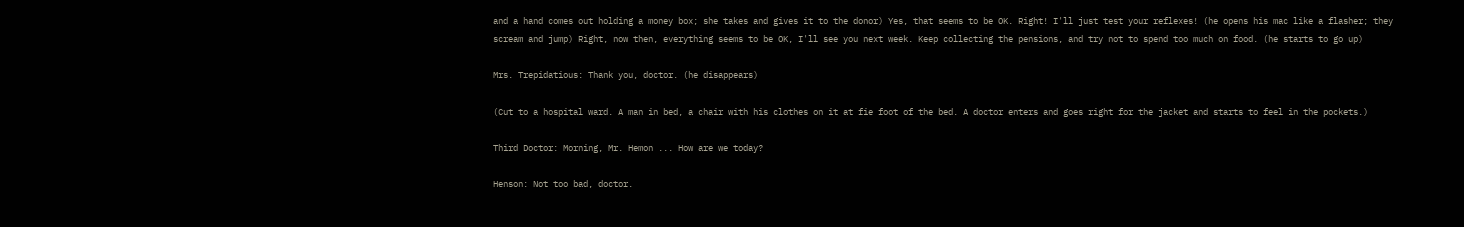and a hand comes out holding a money box; she takes and gives it to the donor) Yes, that seems to be OK. Right! I'll just test your reflexes! (he opens his mac like a flasher; they scream and jump) Right, now then, everything seems to be OK, I'll see you next week. Keep collecting the pensions, and try not to spend too much on food. (he starts to go up)

Mrs. Trepidatious: Thank you, doctor. (he disappears)

(Cut to a hospital ward. A man in bed, a chair with his clothes on it at fie foot of the bed. A doctor enters and goes right for the jacket and starts to feel in the pockets.)

Third Doctor: Morning, Mr. Hemon ... How are we today?

Henson: Not too bad, doctor.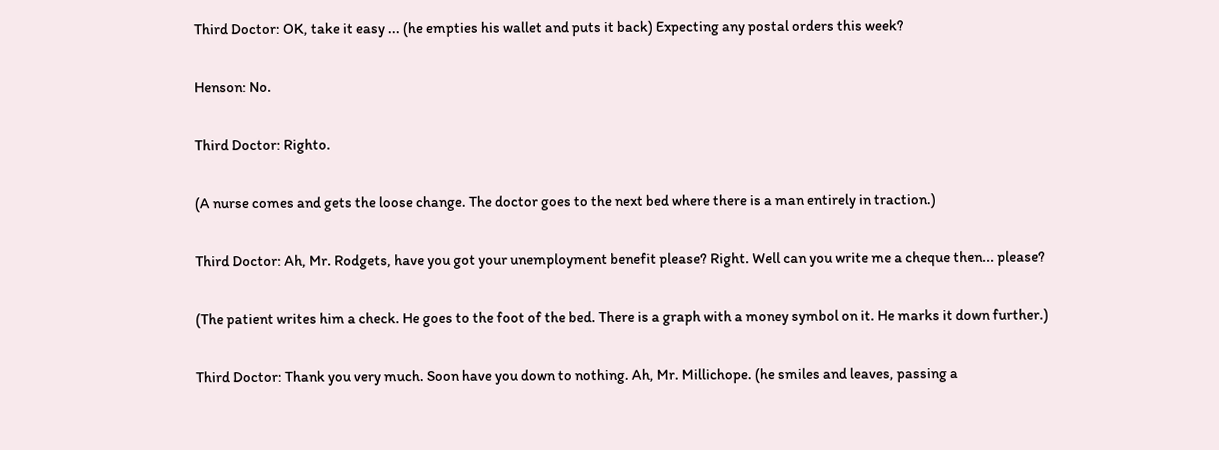Third Doctor: OK, take it easy ... (he empties his wallet and puts it back) Expecting any postal orders this week?

Henson: No.

Third Doctor: Righto.

(A nurse comes and gets the loose change. The doctor goes to the next bed where there is a man entirely in traction.)

Third Doctor: Ah, Mr. Rodgets, have you got your unemployment benefit please? Right. Well can you write me a cheque then... please?

(The patient writes him a check. He goes to the foot of the bed. There is a graph with a money symbol on it. He marks it down further.)

Third Doctor: Thank you very much. Soon have you down to nothing. Ah, Mr. Millichope. (he smiles and leaves, passing a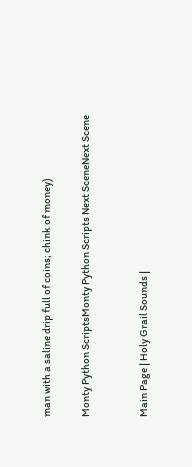man with a saline drip full of coins; chink of money)

Monty Python ScriptsMonty Python Scripts Next SceneNext Scene


Main Page | Holy Grail Sounds |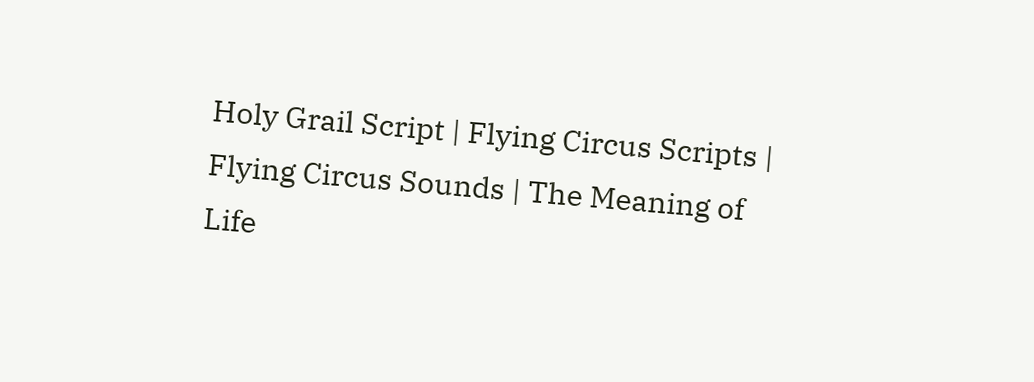Holy Grail Script | Flying Circus Scripts | Flying Circus Sounds | The Meaning of Life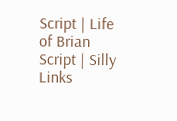Script | Life of Brian Script | Silly Links